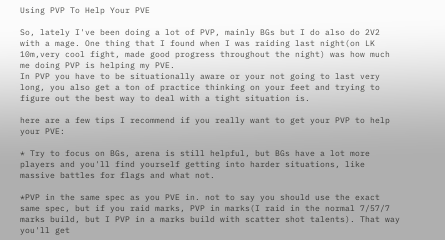Using PVP To Help Your PVE

So, lately I've been doing a lot of PVP, mainly BGs but I do also do 2V2 with a mage. One thing that I found when I was raiding last night(on LK 10m,very cool fight, made good progress throughout the night) was how much me doing PVP is helping my PVE.
In PVP you have to be situationally aware or your not going to last very long, you also get a ton of practice thinking on your feet and trying to figure out the best way to deal with a tight situation is.

here are a few tips I recommend if you really want to get your PVP to help your PVE:

* Try to focus on BGs, arena is still helpful, but BGs have a lot more players and you'll find yourself getting into harder situations, like massive battles for flags and what not.

*PVP in the same spec as you PVE in. not to say you should use the exact same spec, but if you raid marks, PVP in marks(I raid in the normal 7/57/7 marks build, but I PVP in a marks build with scatter shot talents). That way you'll get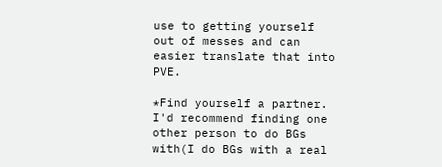use to getting yourself out of messes and can easier translate that into PVE.

*Find yourself a partner. I'd recommend finding one other person to do BGs with(I do BGs with a real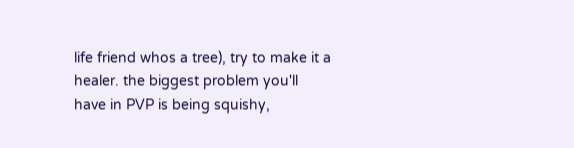life friend whos a tree), try to make it a healer. the biggest problem you'll have in PVP is being squishy,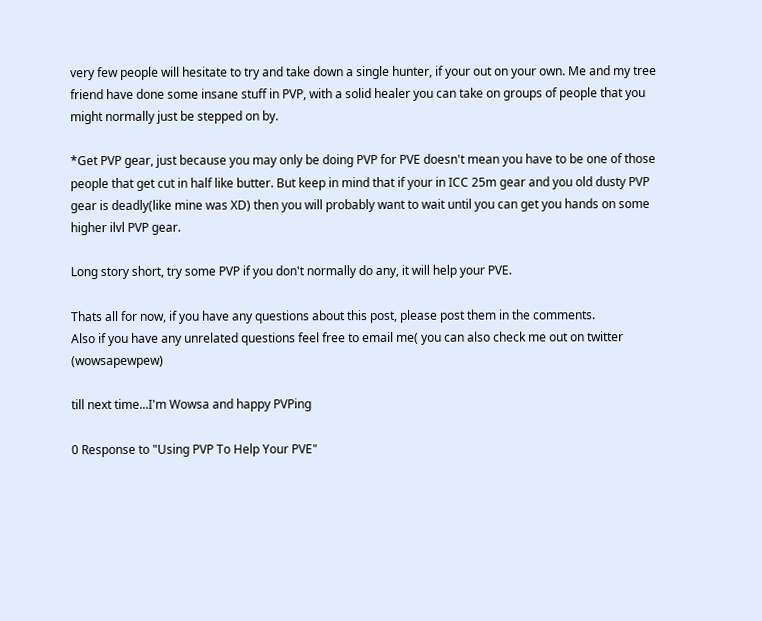very few people will hesitate to try and take down a single hunter, if your out on your own. Me and my tree friend have done some insane stuff in PVP, with a solid healer you can take on groups of people that you might normally just be stepped on by.

*Get PVP gear, just because you may only be doing PVP for PVE doesn't mean you have to be one of those people that get cut in half like butter. But keep in mind that if your in ICC 25m gear and you old dusty PVP gear is deadly(like mine was XD) then you will probably want to wait until you can get you hands on some higher ilvl PVP gear.

Long story short, try some PVP if you don't normally do any, it will help your PVE.

Thats all for now, if you have any questions about this post, please post them in the comments.
Also if you have any unrelated questions feel free to email me( you can also check me out on twitter (wowsapewpew)

till next time...I'm Wowsa and happy PVPing

0 Response to "Using PVP To Help Your PVE"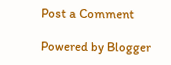Post a Comment

Powered by Blogger